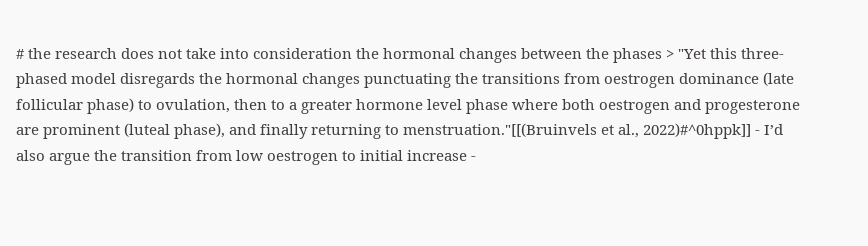# the research does not take into consideration the hormonal changes between the phases > "Yet this three-phased model disregards the hormonal changes punctuating the transitions from oestrogen dominance (late follicular phase) to ovulation, then to a greater hormone level phase where both oestrogen and progesterone are prominent (luteal phase), and finally returning to menstruation."[[(Bruinvels et al., 2022)#^0hppk]] - I’d also argue the transition from low oestrogen to initial increase -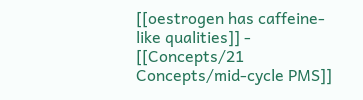[[oestrogen has caffeine-like qualities]] - [[Concepts/21 Concepts/mid-cycle PMS]]